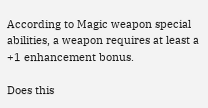According to Magic weapon special abilities, a weapon requires at least a +1 enhancement bonus.

Does this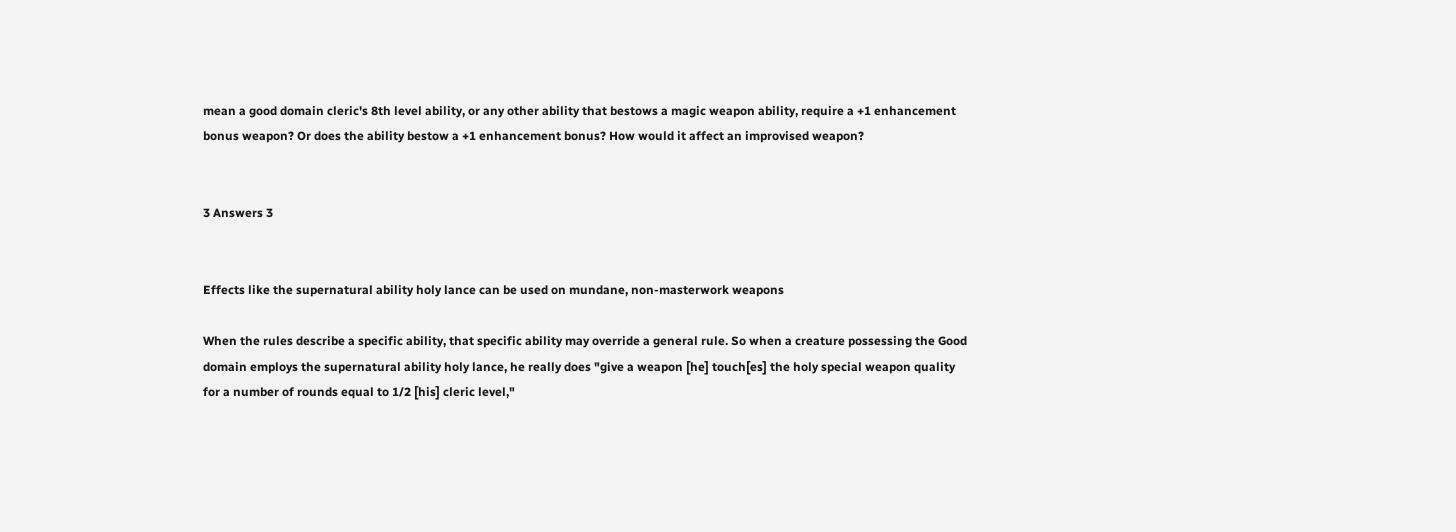mean a good domain cleric's 8th level ability, or any other ability that bestows a magic weapon ability, require a +1 enhancement bonus weapon? Or does the ability bestow a +1 enhancement bonus? How would it affect an improvised weapon?


3 Answers 3


Effects like the supernatural ability holy lance can be used on mundane, non-masterwork weapons

When the rules describe a specific ability, that specific ability may override a general rule. So when a creature possessing the Good domain employs the supernatural ability holy lance, he really does "give a weapon [he] touch[es] the holy special weapon quality for a number of rounds equal to 1/2 [his] cleric level,"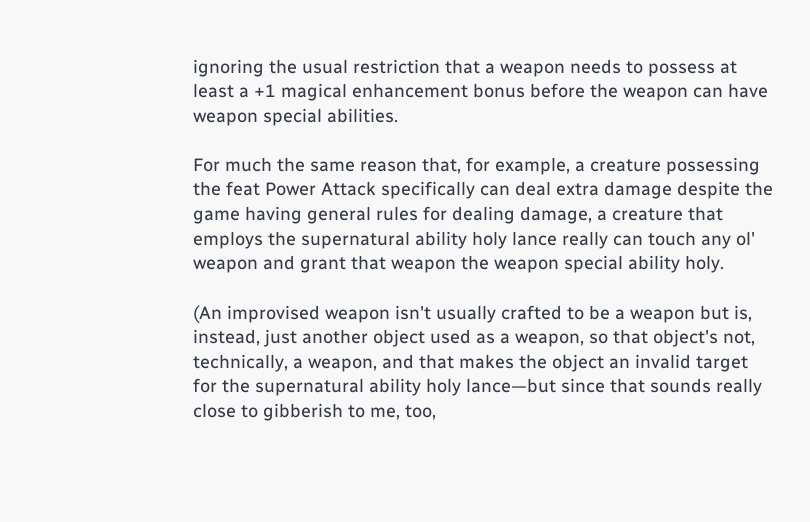ignoring the usual restriction that a weapon needs to possess at least a +1 magical enhancement bonus before the weapon can have weapon special abilities.

For much the same reason that, for example, a creature possessing the feat Power Attack specifically can deal extra damage despite the game having general rules for dealing damage, a creature that employs the supernatural ability holy lance really can touch any ol' weapon and grant that weapon the weapon special ability holy.

(An improvised weapon isn't usually crafted to be a weapon but is, instead, just another object used as a weapon, so that object's not, technically, a weapon, and that makes the object an invalid target for the supernatural ability holy lance—but since that sounds really close to gibberish to me, too,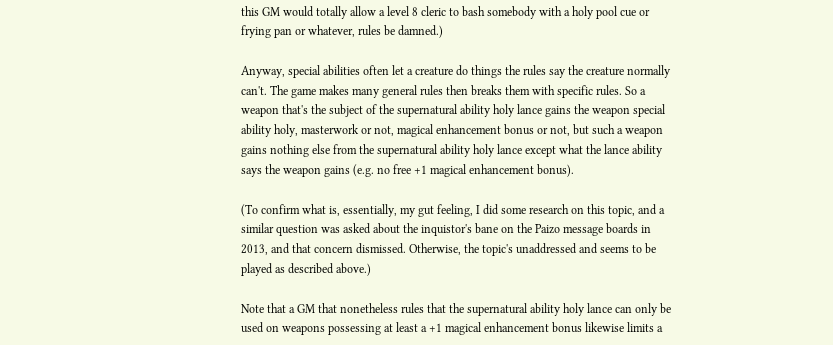this GM would totally allow a level 8 cleric to bash somebody with a holy pool cue or frying pan or whatever, rules be damned.)

Anyway, special abilities often let a creature do things the rules say the creature normally can't. The game makes many general rules then breaks them with specific rules. So a weapon that's the subject of the supernatural ability holy lance gains the weapon special ability holy, masterwork or not, magical enhancement bonus or not, but such a weapon gains nothing else from the supernatural ability holy lance except what the lance ability says the weapon gains (e.g. no free +1 magical enhancement bonus).

(To confirm what is, essentially, my gut feeling, I did some research on this topic, and a similar question was asked about the inquistor's bane on the Paizo message boards in 2013, and that concern dismissed. Otherwise, the topic's unaddressed and seems to be played as described above.)

Note that a GM that nonetheless rules that the supernatural ability holy lance can only be used on weapons possessing at least a +1 magical enhancement bonus likewise limits a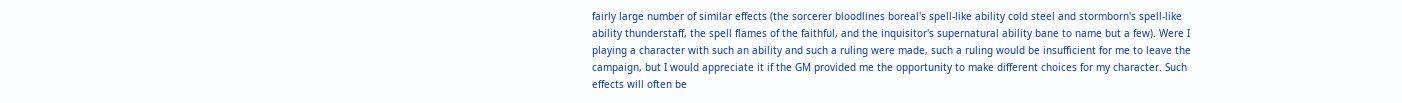fairly large number of similar effects (the sorcerer bloodlines boreal's spell-like ability cold steel and stormborn's spell-like ability thunderstaff, the spell flames of the faithful, and the inquisitor's supernatural ability bane to name but a few). Were I playing a character with such an ability and such a ruling were made, such a ruling would be insufficient for me to leave the campaign, but I would appreciate it if the GM provided me the opportunity to make different choices for my character. Such effects will often be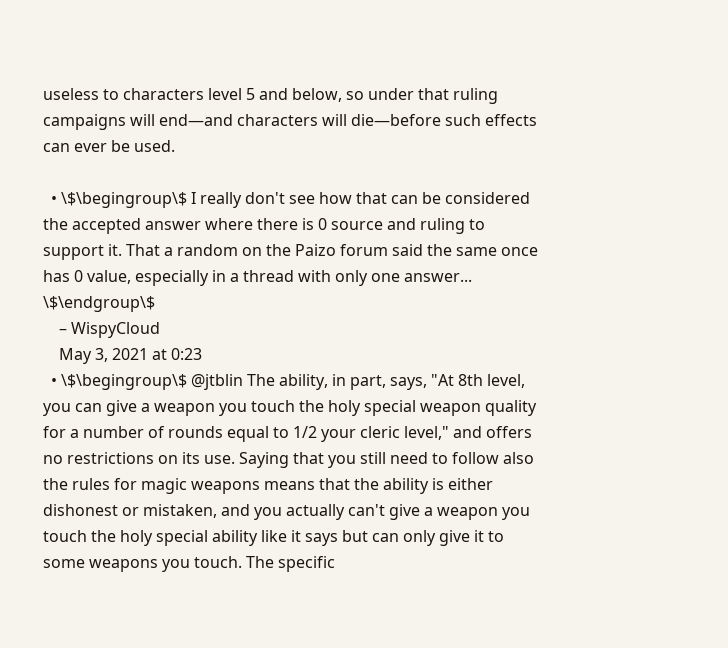useless to characters level 5 and below, so under that ruling campaigns will end—and characters will die—before such effects can ever be used.

  • \$\begingroup\$ I really don't see how that can be considered the accepted answer where there is 0 source and ruling to support it. That a random on the Paizo forum said the same once has 0 value, especially in a thread with only one answer... \$\endgroup\$
    – WispyCloud
    May 3, 2021 at 0:23
  • \$\begingroup\$ @jtblin The ability, in part, says, "At 8th level, you can give a weapon you touch the holy special weapon quality for a number of rounds equal to 1/2 your cleric level," and offers no restrictions on its use. Saying that you still need to follow also the rules for magic weapons means that the ability is either dishonest or mistaken, and you actually can't give a weapon you touch the holy special ability like it says but can only give it to some weapons you touch. The specific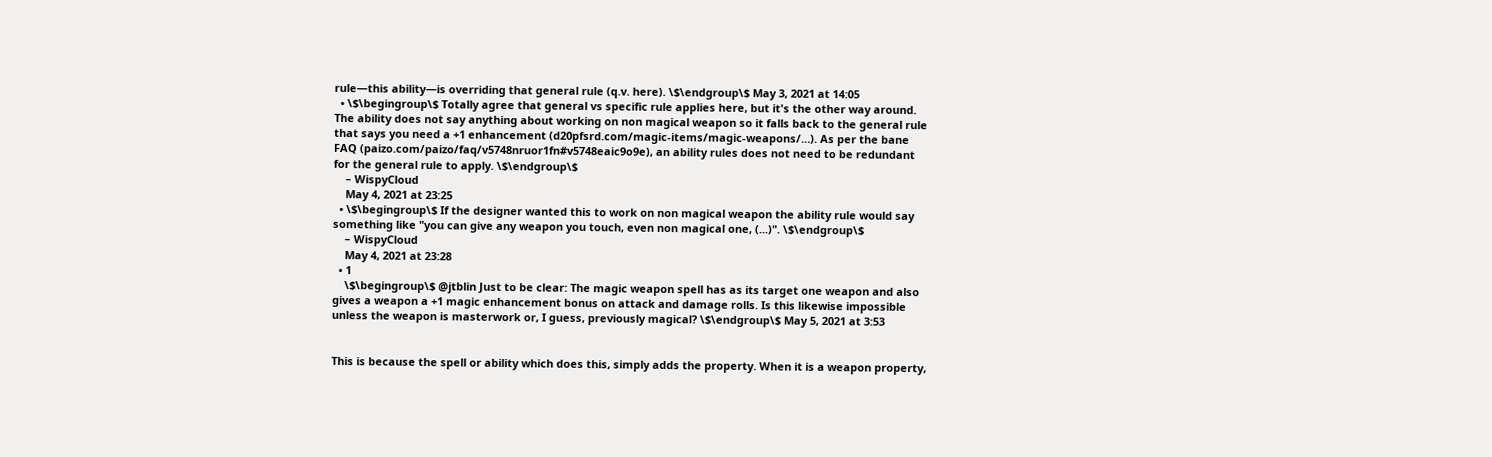rule—this ability—is overriding that general rule (q.v. here). \$\endgroup\$ May 3, 2021 at 14:05
  • \$\begingroup\$ Totally agree that general vs specific rule applies here, but it's the other way around. The ability does not say anything about working on non magical weapon so it falls back to the general rule that says you need a +1 enhancement (d20pfsrd.com/magic-items/magic-weapons/…). As per the bane FAQ (paizo.com/paizo/faq/v5748nruor1fn#v5748eaic9o9e), an ability rules does not need to be redundant for the general rule to apply. \$\endgroup\$
    – WispyCloud
    May 4, 2021 at 23:25
  • \$\begingroup\$ If the designer wanted this to work on non magical weapon the ability rule would say something like "you can give any weapon you touch, even non magical one, (...)". \$\endgroup\$
    – WispyCloud
    May 4, 2021 at 23:28
  • 1
    \$\begingroup\$ @jtblin Just to be clear: The magic weapon spell has as its target one weapon and also gives a weapon a +1 magic enhancement bonus on attack and damage rolls. Is this likewise impossible unless the weapon is masterwork or, I guess, previously magical? \$\endgroup\$ May 5, 2021 at 3:53


This is because the spell or ability which does this, simply adds the property. When it is a weapon property,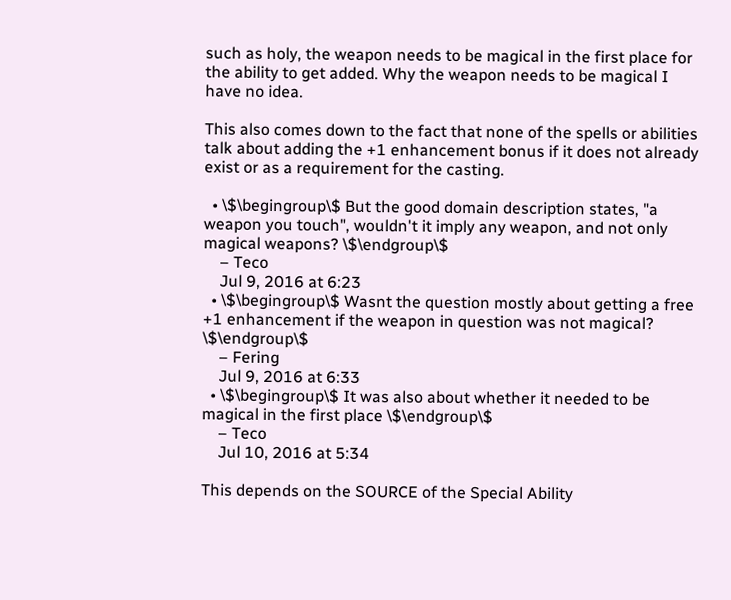such as holy, the weapon needs to be magical in the first place for the ability to get added. Why the weapon needs to be magical I have no idea.

This also comes down to the fact that none of the spells or abilities talk about adding the +1 enhancement bonus if it does not already exist or as a requirement for the casting.

  • \$\begingroup\$ But the good domain description states, "a weapon you touch", wouldn't it imply any weapon, and not only magical weapons? \$\endgroup\$
    – Teco
    Jul 9, 2016 at 6:23
  • \$\begingroup\$ Wasnt the question mostly about getting a free +1 enhancement if the weapon in question was not magical? \$\endgroup\$
    – Fering
    Jul 9, 2016 at 6:33
  • \$\begingroup\$ It was also about whether it needed to be magical in the first place \$\endgroup\$
    – Teco
    Jul 10, 2016 at 5:34

This depends on the SOURCE of the Special Ability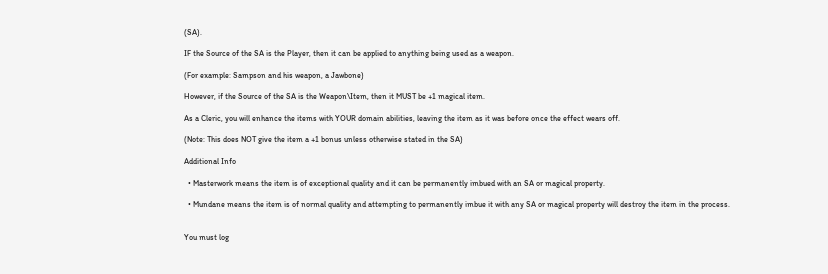(SA).

IF the Source of the SA is the Player, then it can be applied to anything being used as a weapon.

(For example: Sampson and his weapon, a Jawbone)

However, if the Source of the SA is the Weapon\Item, then it MUST be +1 magical item.

As a Cleric, you will enhance the items with YOUR domain abilities, leaving the item as it was before once the effect wears off.

(Note: This does NOT give the item a +1 bonus unless otherwise stated in the SA)

Additional Info

  • Masterwork means the item is of exceptional quality and it can be permanently imbued with an SA or magical property.

  • Mundane means the item is of normal quality and attempting to permanently imbue it with any SA or magical property will destroy the item in the process.


You must log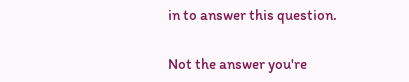in to answer this question.

Not the answer you're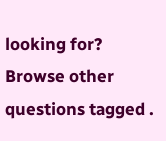looking for? Browse other questions tagged .